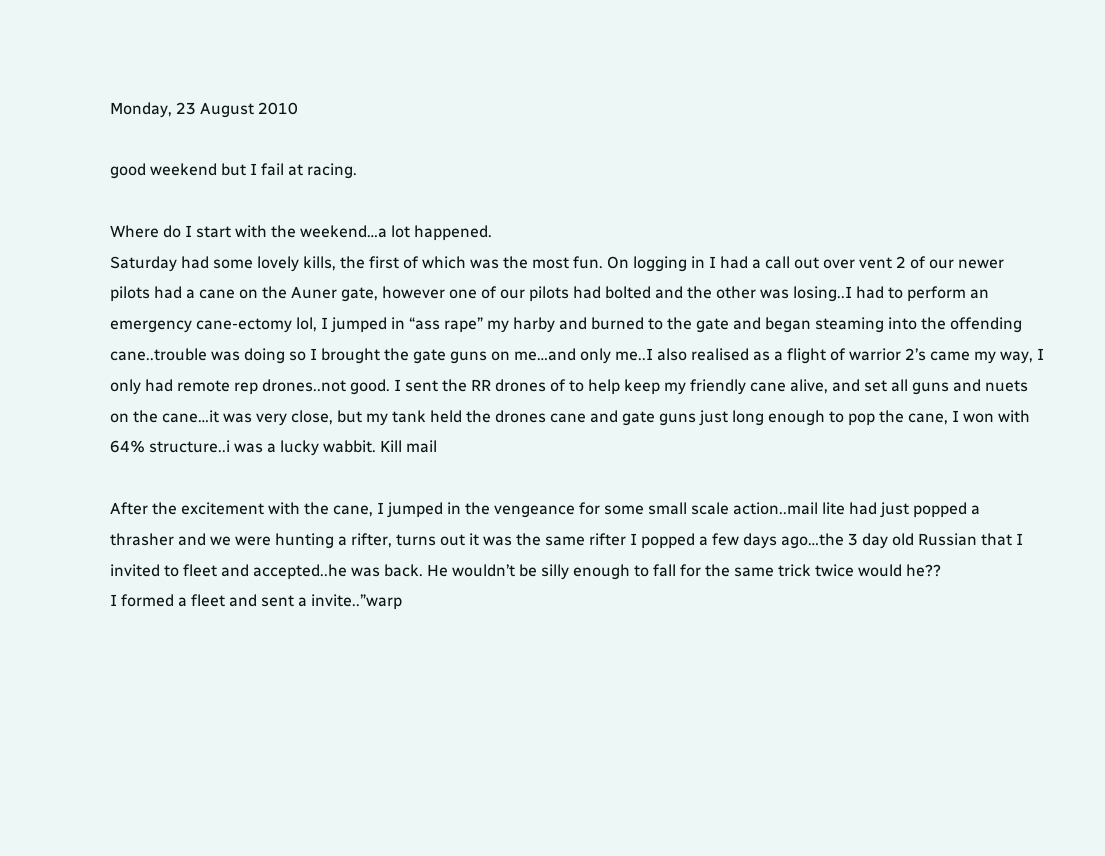Monday, 23 August 2010

good weekend but I fail at racing.

Where do I start with the weekend…a lot happened.
Saturday had some lovely kills, the first of which was the most fun. On logging in I had a call out over vent 2 of our newer pilots had a cane on the Auner gate, however one of our pilots had bolted and the other was losing..I had to perform an emergency cane-ectomy lol, I jumped in “ass rape” my harby and burned to the gate and began steaming into the offending cane..trouble was doing so I brought the gate guns on me…and only me..I also realised as a flight of warrior 2’s came my way, I only had remote rep drones..not good. I sent the RR drones of to help keep my friendly cane alive, and set all guns and nuets on the cane…it was very close, but my tank held the drones cane and gate guns just long enough to pop the cane, I won with 64% structure..i was a lucky wabbit. Kill mail

After the excitement with the cane, I jumped in the vengeance for some small scale action..mail lite had just popped a thrasher and we were hunting a rifter, turns out it was the same rifter I popped a few days ago…the 3 day old Russian that I invited to fleet and accepted..he was back. He wouldn’t be silly enough to fall for the same trick twice would he??
I formed a fleet and sent a invite..”warp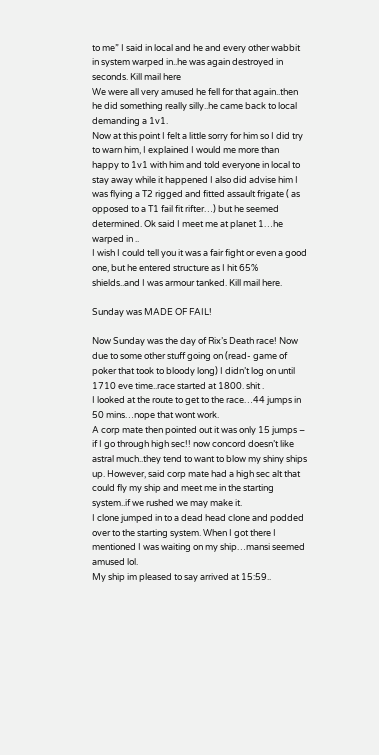to me” I said in local and he and every other wabbit in system warped in..he was again destroyed in seconds. Kill mail here
We were all very amused he fell for that again..then he did something really silly..he came back to local demanding a 1v1.
Now at this point I felt a little sorry for him so I did try to warn him, I explained I would me more than happy to 1v1 with him and told everyone in local to stay away while it happened I also did advise him I was flying a T2 rigged and fitted assault frigate ( as opposed to a T1 fail fit rifter…) but he seemed determined. Ok said I meet me at planet 1…he warped in ..
I wish I could tell you it was a fair fight or even a good one, but he entered structure as I hit 65% shields..and I was armour tanked. Kill mail here.

Sunday was MADE OF FAIL!

Now Sunday was the day of Rix’s Death race! Now due to some other stuff going on (read- game of poker that took to bloody long) I didn’t log on until 1710 eve time..race started at 1800. shit .
I looked at the route to get to the race…44 jumps in 50 mins…nope that wont work.
A corp mate then pointed out it was only 15 jumps – if I go through high sec!! now concord doesn’t like astral much..they tend to want to blow my shiny ships up. However, said corp mate had a high sec alt that could fly my ship and meet me in the starting system..if we rushed we may make it.
I clone jumped in to a dead head clone and podded over to the starting system. When I got there I mentioned I was waiting on my ship…mansi seemed amused lol.
My ship im pleased to say arrived at 15:59..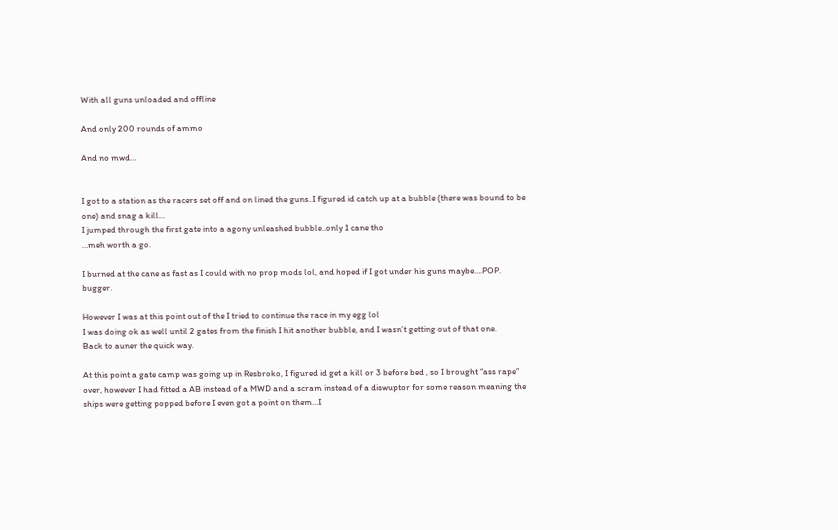With all guns unloaded and offline

And only 200 rounds of ammo

And no mwd…


I got to a station as the racers set off and on lined the guns..I figured id catch up at a bubble (there was bound to be one) and snag a kill…
I jumped through the first gate into a agony unleashed bubble..only 1 cane tho
…meh worth a go.

I burned at the cane as fast as I could with no prop mods lol, and hoped if I got under his guns maybe….POP. bugger.

However I was at this point out of the I tried to continue the race in my egg lol
I was doing ok as well until 2 gates from the finish I hit another bubble, and I wasn’t getting out of that one.
Back to auner the quick way.

At this point a gate camp was going up in Resbroko, I figured id get a kill or 3 before bed , so I brought “ass rape” over, however I had fitted a AB instead of a MWD and a scram instead of a diswuptor for some reason meaning the ships were getting popped before I even got a point on them…I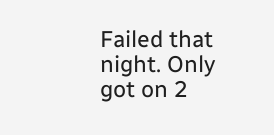Failed that night. Only got on 2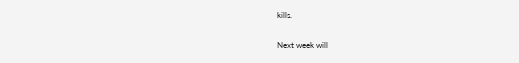kills.

Next week will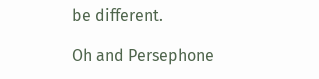be different.

Oh and Persephone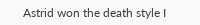Astrid won the death style I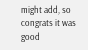might add, so congrats it was good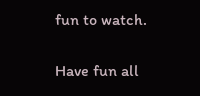fun to watch.

Have fun all